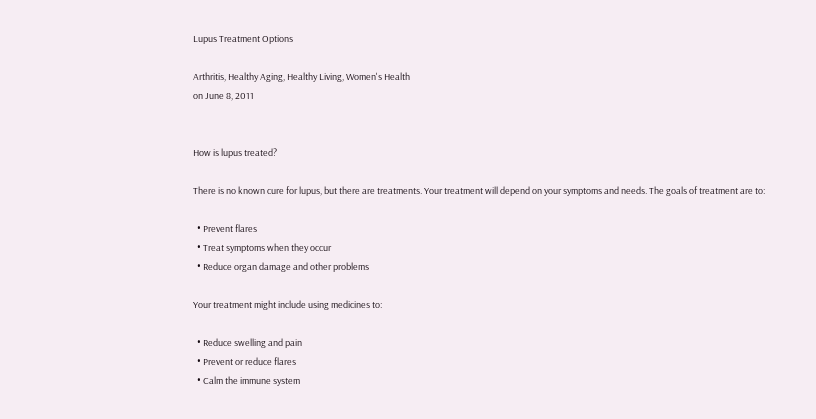Lupus Treatment Options

Arthritis, Healthy Aging, Healthy Living, Women's Health
on June 8, 2011


How is lupus treated?

There is no known cure for lupus, but there are treatments. Your treatment will depend on your symptoms and needs. The goals of treatment are to:

  • Prevent flares
  • Treat symptoms when they occur
  • Reduce organ damage and other problems

Your treatment might include using medicines to:

  • Reduce swelling and pain
  • Prevent or reduce flares
  • Calm the immune system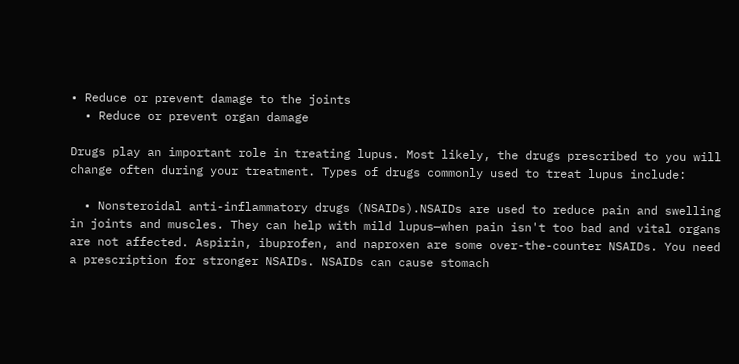• Reduce or prevent damage to the joints
  • Reduce or prevent organ damage

Drugs play an important role in treating lupus. Most likely, the drugs prescribed to you will change often during your treatment. Types of drugs commonly used to treat lupus include:

  • Nonsteroidal anti-inflammatory drugs (NSAIDs).NSAIDs are used to reduce pain and swelling in joints and muscles. They can help with mild lupus—when pain isn't too bad and vital organs are not affected. Aspirin, ibuprofen, and naproxen are some over-the-counter NSAIDs. You need a prescription for stronger NSAIDs. NSAIDs can cause stomach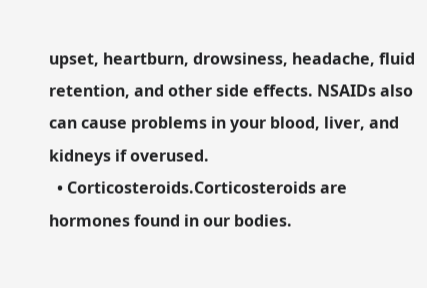upset, heartburn, drowsiness, headache, fluid retention, and other side effects. NSAIDs also can cause problems in your blood, liver, and kidneys if overused.
  • Corticosteroids.Corticosteroids are hormones found in our bodies.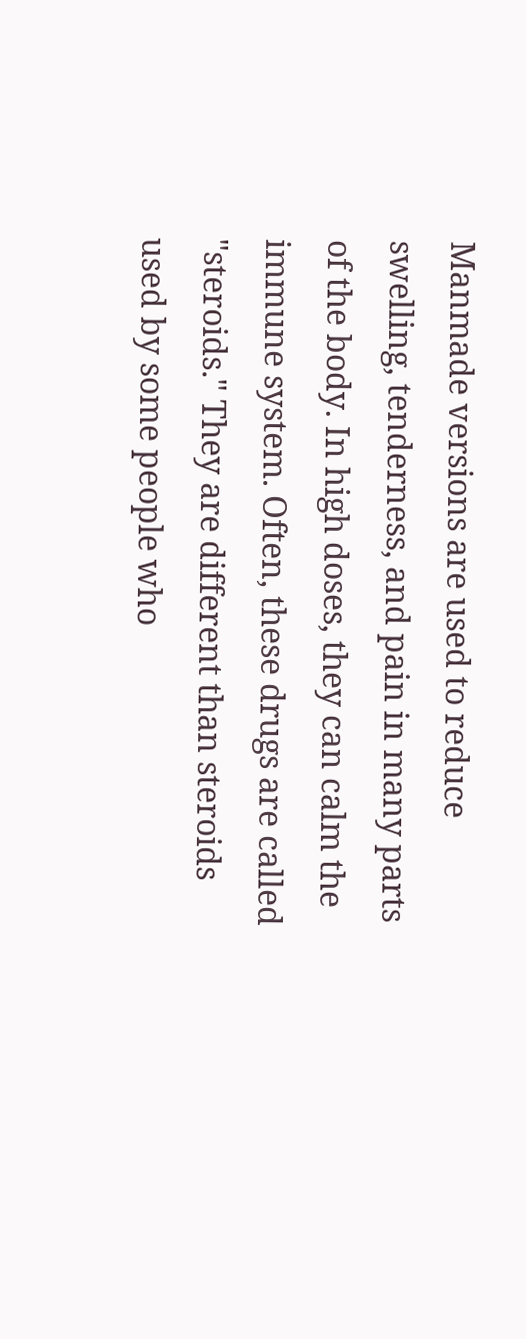Manmade versions are used to reduce swelling, tenderness, and pain in many parts of the body. In high doses, they can calm the immune system. Often, these drugs are called "steroids." They are different than steroids used by some people who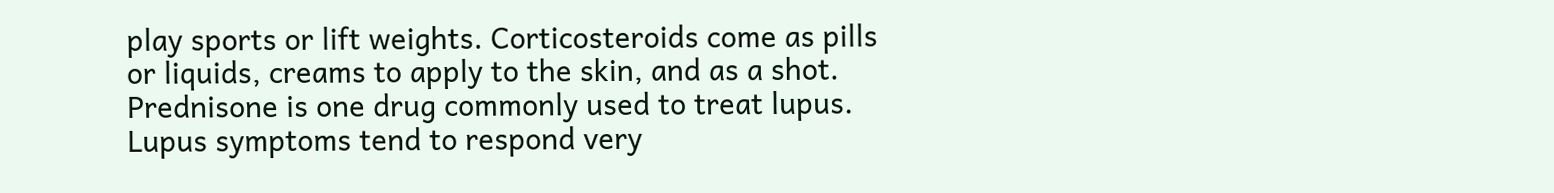play sports or lift weights. Corticosteroids come as pills or liquids, creams to apply to the skin, and as a shot. Prednisone is one drug commonly used to treat lupus. Lupus symptoms tend to respond very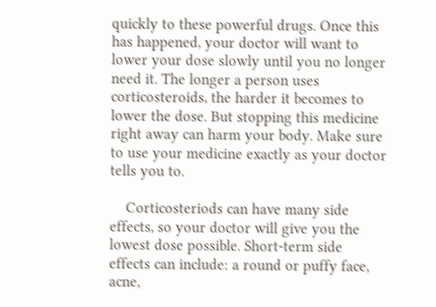quickly to these powerful drugs. Once this has happened, your doctor will want to lower your dose slowly until you no longer need it. The longer a person uses corticosteroids, the harder it becomes to lower the dose. But stopping this medicine right away can harm your body. Make sure to use your medicine exactly as your doctor tells you to.

    Corticosteriods can have many side effects, so your doctor will give you the lowest dose possible. Short-term side effects can include: a round or puffy face, acne,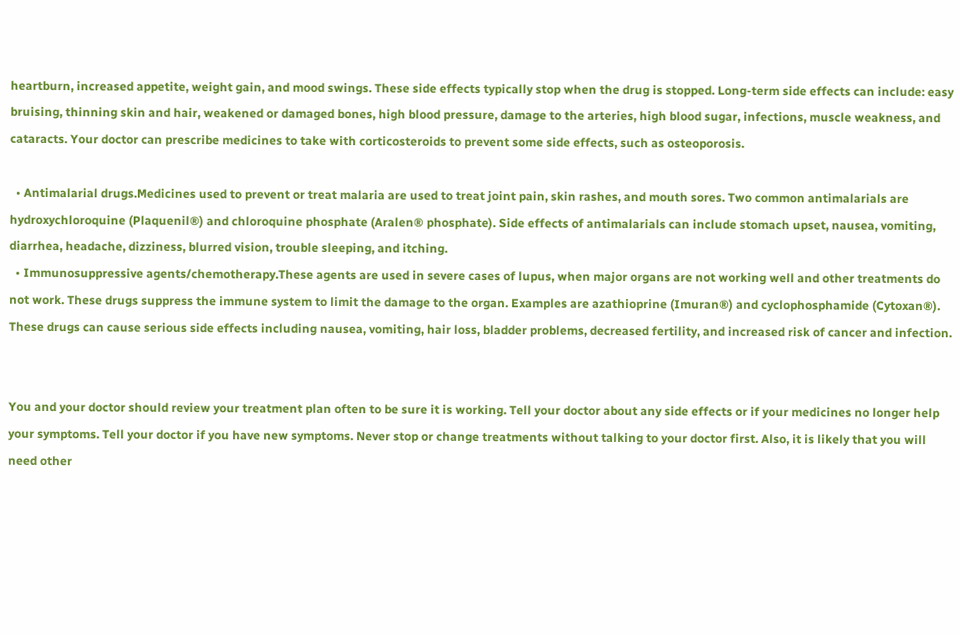heartburn, increased appetite, weight gain, and mood swings. These side effects typically stop when the drug is stopped. Long-term side effects can include: easy bruising, thinning skin and hair, weakened or damaged bones, high blood pressure, damage to the arteries, high blood sugar, infections, muscle weakness, and cataracts. Your doctor can prescribe medicines to take with corticosteroids to prevent some side effects, such as osteoporosis.

  • Antimalarial drugs.Medicines used to prevent or treat malaria are used to treat joint pain, skin rashes, and mouth sores. Two common antimalarials are hydroxychloroquine (Plaquenil®) and chloroquine phosphate (Aralen® phosphate). Side effects of antimalarials can include stomach upset, nausea, vomiting, diarrhea, headache, dizziness, blurred vision, trouble sleeping, and itching.
  • Immunosuppressive agents/chemotherapy.These agents are used in severe cases of lupus, when major organs are not working well and other treatments do not work. These drugs suppress the immune system to limit the damage to the organ. Examples are azathioprine (Imuran®) and cyclophosphamide (Cytoxan®). These drugs can cause serious side effects including nausea, vomiting, hair loss, bladder problems, decreased fertility, and increased risk of cancer and infection.


You and your doctor should review your treatment plan often to be sure it is working. Tell your doctor about any side effects or if your medicines no longer help your symptoms. Tell your doctor if you have new symptoms. Never stop or change treatments without talking to your doctor first. Also, it is likely that you will need other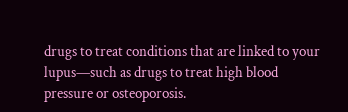drugs to treat conditions that are linked to your lupus—such as drugs to treat high blood pressure or osteoporosis.